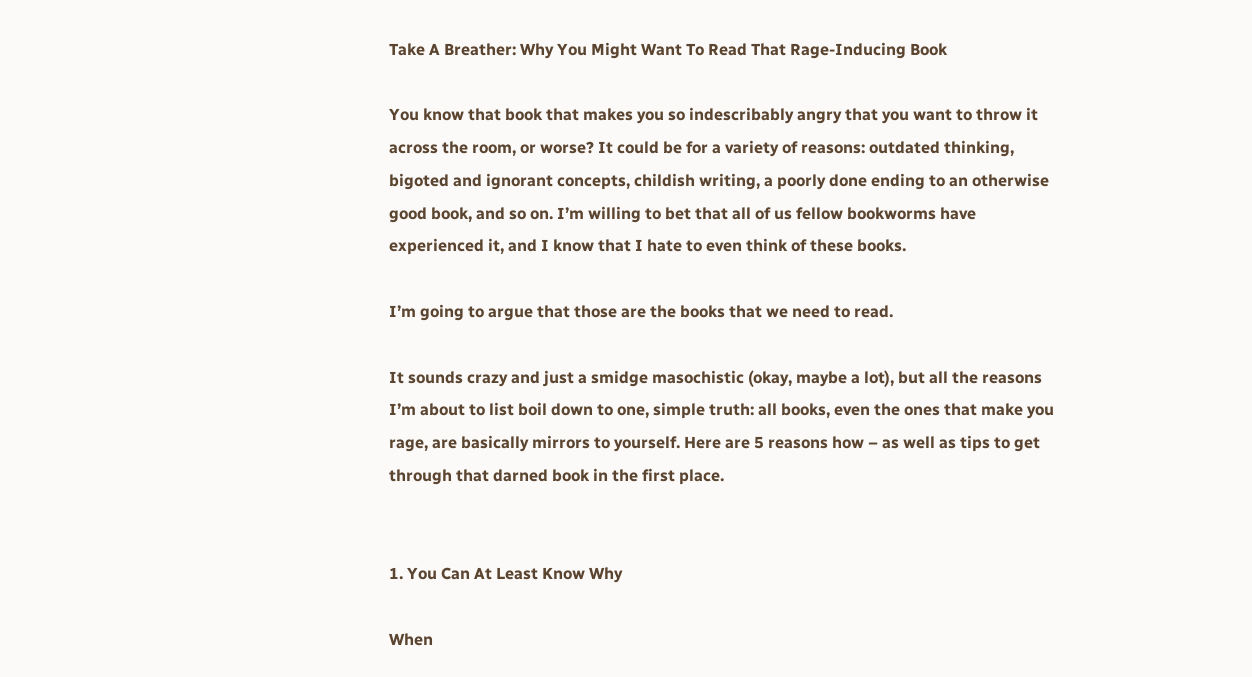Take A Breather: Why You Might Want To Read That Rage-Inducing Book

You know that book that makes you so indescribably angry that you want to throw it across the room, or worse? It could be for a variety of reasons: outdated thinking, bigoted and ignorant concepts, childish writing, a poorly done ending to an otherwise good book, and so on. I’m willing to bet that all of us fellow bookworms have experienced it, and I know that I hate to even think of these books.

I’m going to argue that those are the books that we need to read.

It sounds crazy and just a smidge masochistic (okay, maybe a lot), but all the reasons I’m about to list boil down to one, simple truth: all books, even the ones that make you rage, are basically mirrors to yourself. Here are 5 reasons how – as well as tips to get through that darned book in the first place.


1. You Can At Least Know Why

When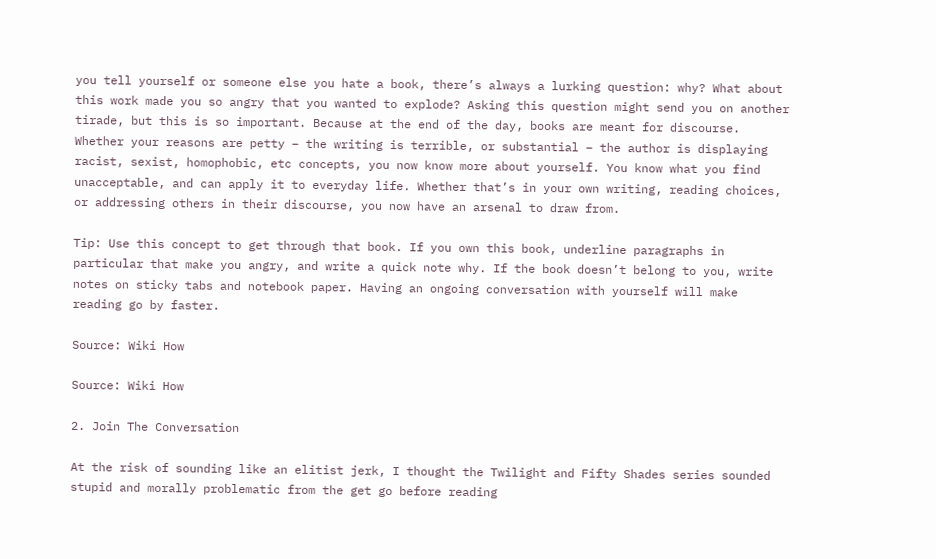you tell yourself or someone else you hate a book, there’s always a lurking question: why? What about this work made you so angry that you wanted to explode? Asking this question might send you on another tirade, but this is so important. Because at the end of the day, books are meant for discourse. Whether your reasons are petty – the writing is terrible, or substantial – the author is displaying racist, sexist, homophobic, etc concepts, you now know more about yourself. You know what you find unacceptable, and can apply it to everyday life. Whether that’s in your own writing, reading choices, or addressing others in their discourse, you now have an arsenal to draw from.

Tip: Use this concept to get through that book. If you own this book, underline paragraphs in particular that make you angry, and write a quick note why. If the book doesn’t belong to you, write notes on sticky tabs and notebook paper. Having an ongoing conversation with yourself will make reading go by faster.

Source: Wiki How

Source: Wiki How

2. Join The Conversation

At the risk of sounding like an elitist jerk, I thought the Twilight and Fifty Shades series sounded stupid and morally problematic from the get go before reading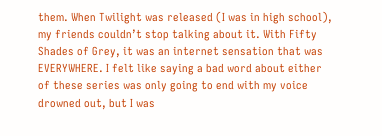them. When Twilight was released (I was in high school), my friends couldn’t stop talking about it. With Fifty Shades of Grey, it was an internet sensation that was EVERYWHERE. I felt like saying a bad word about either of these series was only going to end with my voice drowned out, but I was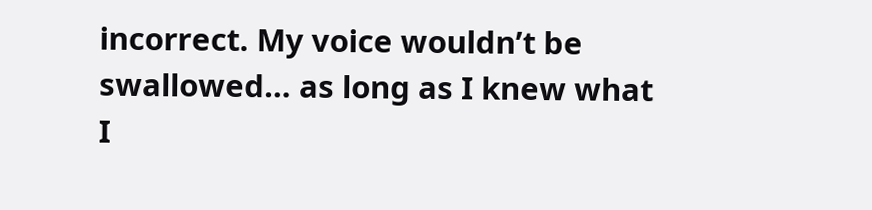incorrect. My voice wouldn’t be swallowed… as long as I knew what I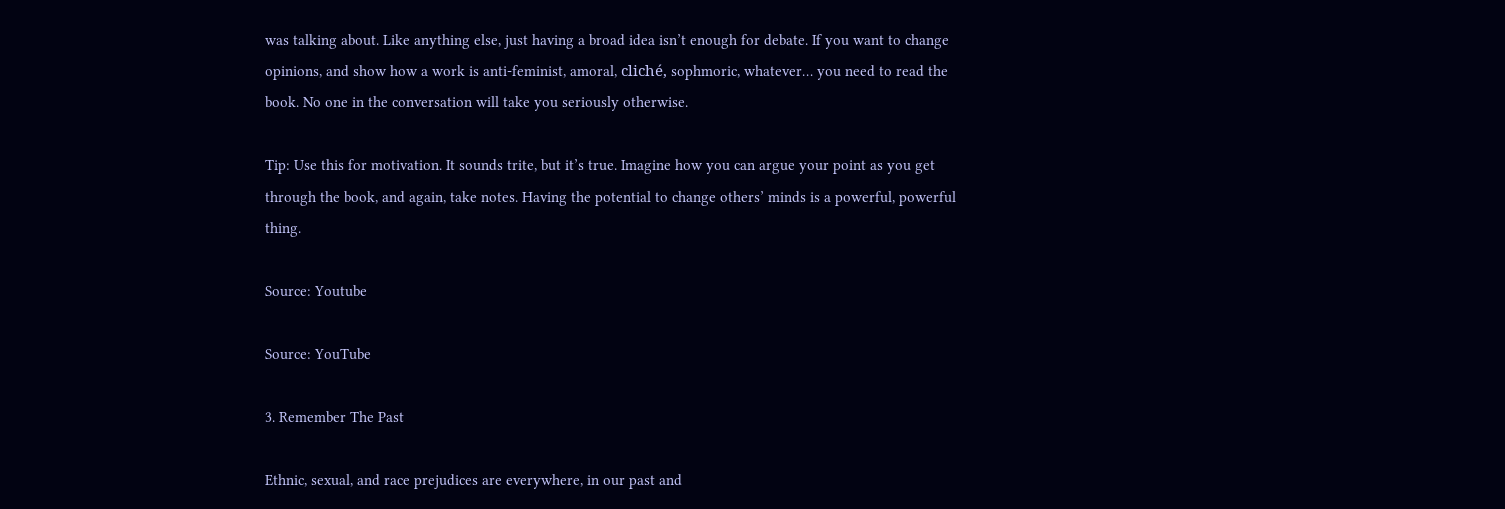was talking about. Like anything else, just having a broad idea isn’t enough for debate. If you want to change opinions, and show how a work is anti-feminist, amoral, cliché, sophmoric, whatever… you need to read the book. No one in the conversation will take you seriously otherwise.

Tip: Use this for motivation. It sounds trite, but it’s true. Imagine how you can argue your point as you get through the book, and again, take notes. Having the potential to change others’ minds is a powerful, powerful thing.

Source: Youtube

Source: YouTube

3. Remember The Past

Ethnic, sexual, and race prejudices are everywhere, in our past and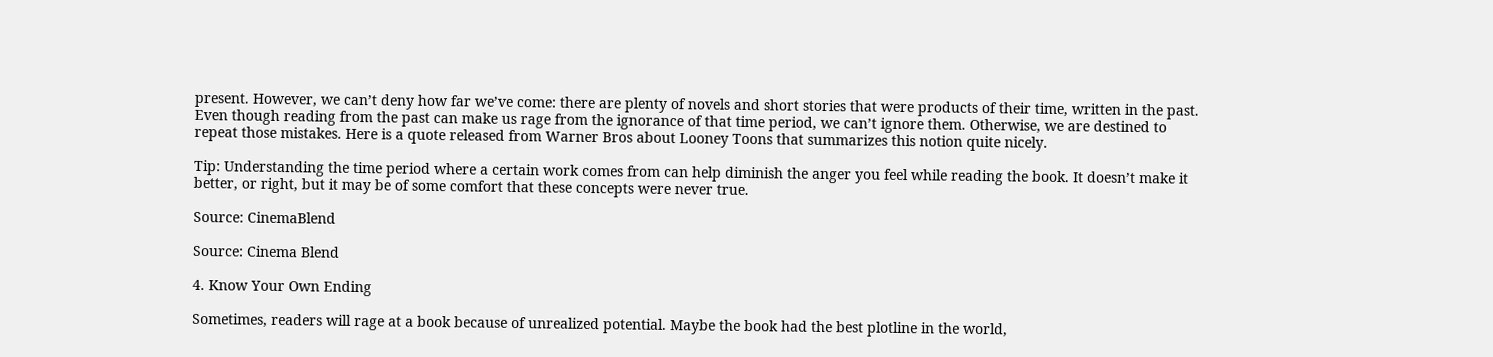present. However, we can’t deny how far we’ve come: there are plenty of novels and short stories that were products of their time, written in the past. Even though reading from the past can make us rage from the ignorance of that time period, we can’t ignore them. Otherwise, we are destined to repeat those mistakes. Here is a quote released from Warner Bros about Looney Toons that summarizes this notion quite nicely.

Tip: Understanding the time period where a certain work comes from can help diminish the anger you feel while reading the book. It doesn’t make it better, or right, but it may be of some comfort that these concepts were never true.

Source: CinemaBlend

Source: Cinema Blend

4. Know Your Own Ending

Sometimes, readers will rage at a book because of unrealized potential. Maybe the book had the best plotline in the world,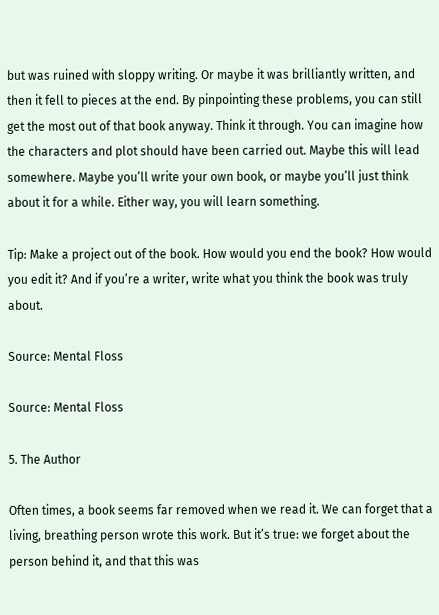but was ruined with sloppy writing. Or maybe it was brilliantly written, and then it fell to pieces at the end. By pinpointing these problems, you can still get the most out of that book anyway. Think it through. You can imagine how the characters and plot should have been carried out. Maybe this will lead somewhere. Maybe you’ll write your own book, or maybe you’ll just think about it for a while. Either way, you will learn something.

Tip: Make a project out of the book. How would you end the book? How would you edit it? And if you’re a writer, write what you think the book was truly about.

Source: Mental Floss

Source: Mental Floss

5. The Author

Often times, a book seems far removed when we read it. We can forget that a living, breathing person wrote this work. But it’s true: we forget about the person behind it, and that this was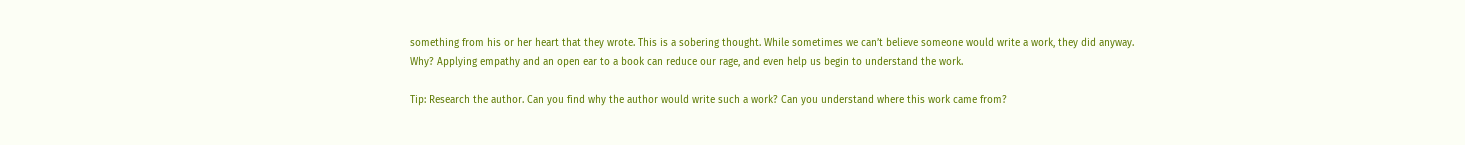something from his or her heart that they wrote. This is a sobering thought. While sometimes we can’t believe someone would write a work, they did anyway. Why? Applying empathy and an open ear to a book can reduce our rage, and even help us begin to understand the work.

Tip: Research the author. Can you find why the author would write such a work? Can you understand where this work came from?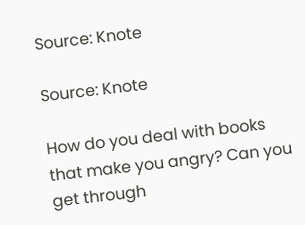Source: Knote

Source: Knote

How do you deal with books that make you angry? Can you get through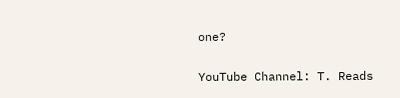one?

YouTube Channel: T. Reads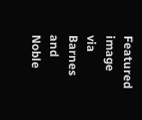Featured image via Barnes and Noble